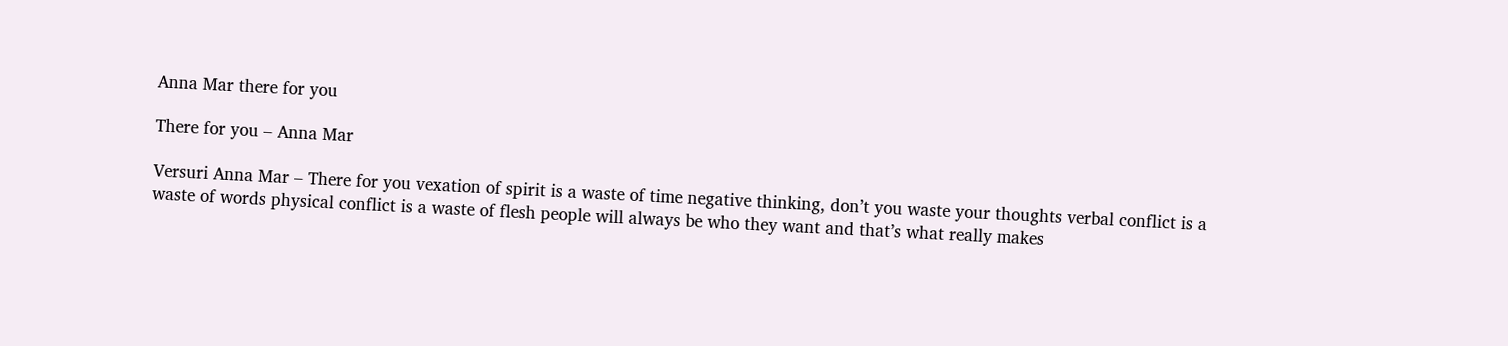Anna Mar there for you

There for you – Anna Mar

Versuri Anna Mar – There for you vexation of spirit is a waste of time negative thinking, don’t you waste your thoughts verbal conflict is a waste of words physical conflict is a waste of flesh people will always be who they want and that’s what really makes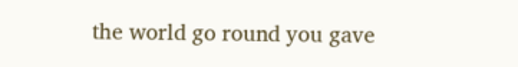the world go round you gave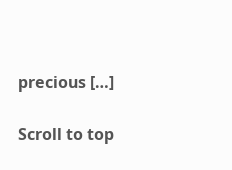precious […]

Scroll to top